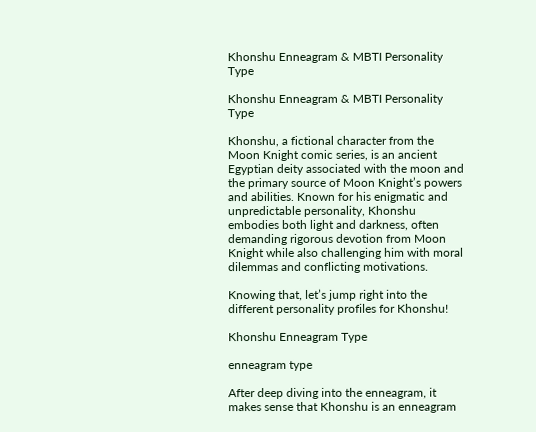Khonshu Enneagram & MBTI Personality Type

Khonshu Enneagram & MBTI Personality Type

Khonshu, a fictional character from the Moon Knight comic series, is an ancient Egyptian deity associated with the moon and the primary source of Moon Knight’s powers and abilities. Known for his enigmatic and unpredictable personality, Khonshu embodies both light and darkness, often demanding rigorous devotion from Moon Knight while also challenging him with moral dilemmas and conflicting motivations.

Knowing that, let’s jump right into the different personality profiles for Khonshu!

Khonshu Enneagram Type

enneagram type

After deep diving into the enneagram, it makes sense that Khonshu is an enneagram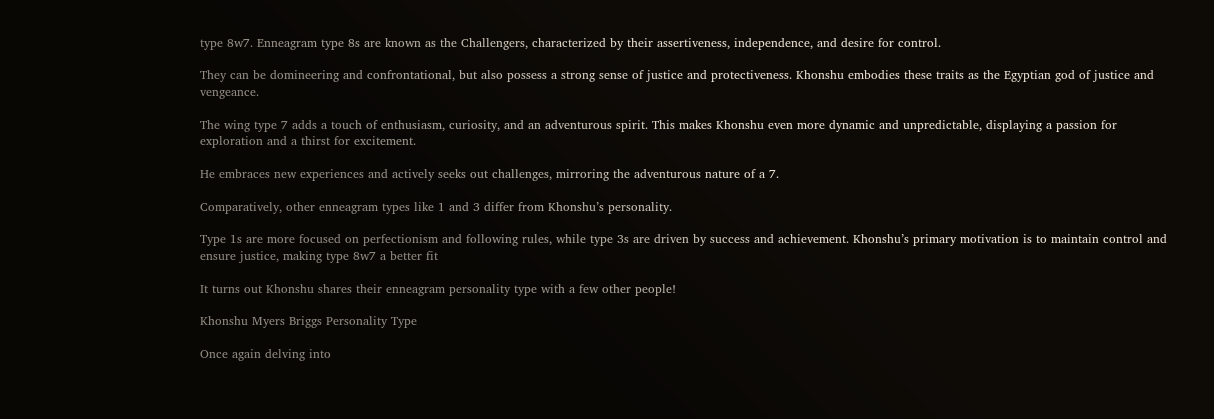type 8w7. Enneagram type 8s are known as the Challengers, characterized by their assertiveness, independence, and desire for control.

They can be domineering and confrontational, but also possess a strong sense of justice and protectiveness. Khonshu embodies these traits as the Egyptian god of justice and vengeance.

The wing type 7 adds a touch of enthusiasm, curiosity, and an adventurous spirit. This makes Khonshu even more dynamic and unpredictable, displaying a passion for exploration and a thirst for excitement.

He embraces new experiences and actively seeks out challenges, mirroring the adventurous nature of a 7.

Comparatively, other enneagram types like 1 and 3 differ from Khonshu’s personality.

Type 1s are more focused on perfectionism and following rules, while type 3s are driven by success and achievement. Khonshu’s primary motivation is to maintain control and ensure justice, making type 8w7 a better fit

It turns out Khonshu shares their enneagram personality type with a few other people!

Khonshu Myers Briggs Personality Type

Once again delving into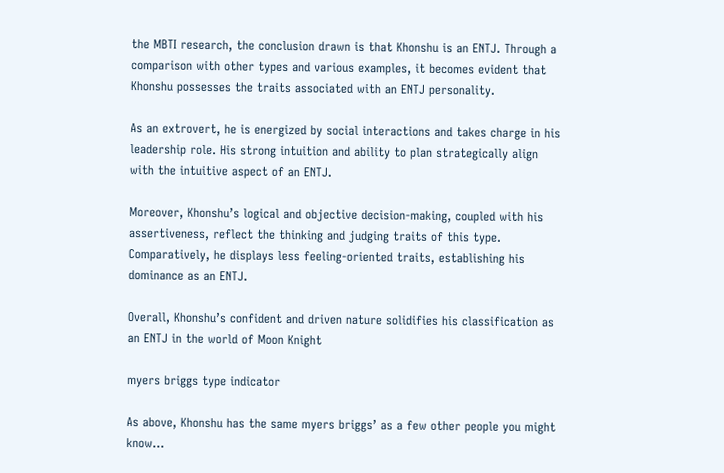the MBTI research, the conclusion drawn is that Khonshu is an ENTJ. Through a comparison with other types and various examples, it becomes evident that Khonshu possesses the traits associated with an ENTJ personality.

As an extrovert, he is energized by social interactions and takes charge in his leadership role. His strong intuition and ability to plan strategically align with the intuitive aspect of an ENTJ.

Moreover, Khonshu’s logical and objective decision-making, coupled with his assertiveness, reflect the thinking and judging traits of this type. Comparatively, he displays less feeling-oriented traits, establishing his dominance as an ENTJ.

Overall, Khonshu’s confident and driven nature solidifies his classification as an ENTJ in the world of Moon Knight

myers briggs type indicator

As above, Khonshu has the same myers briggs’ as a few other people you might know…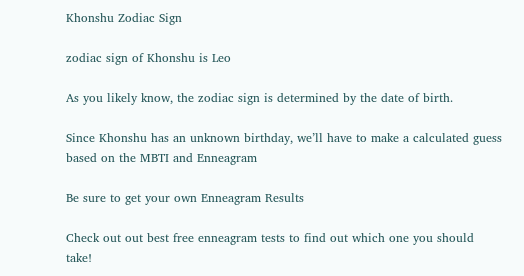Khonshu Zodiac Sign

zodiac sign of Khonshu is Leo

As you likely know, the zodiac sign is determined by the date of birth.

Since Khonshu has an unknown birthday, we’ll have to make a calculated guess based on the MBTI and Enneagram

Be sure to get your own Enneagram Results

Check out out best free enneagram tests to find out which one you should take!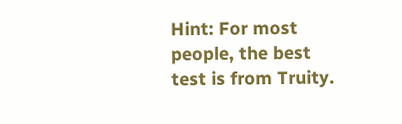Hint: For most people, the best test is from Truity.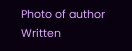Photo of author
Written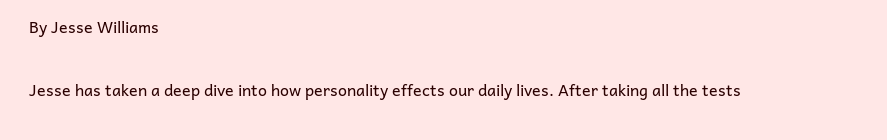By Jesse Williams

Jesse has taken a deep dive into how personality effects our daily lives. After taking all the tests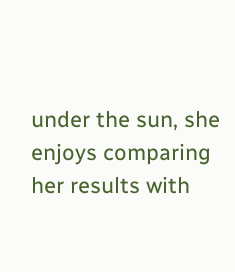under the sun, she enjoys comparing her results with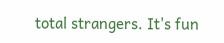total strangers. It's fun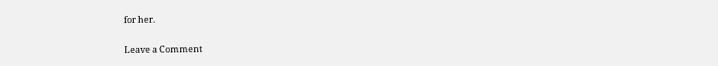for her.

Leave a Comment